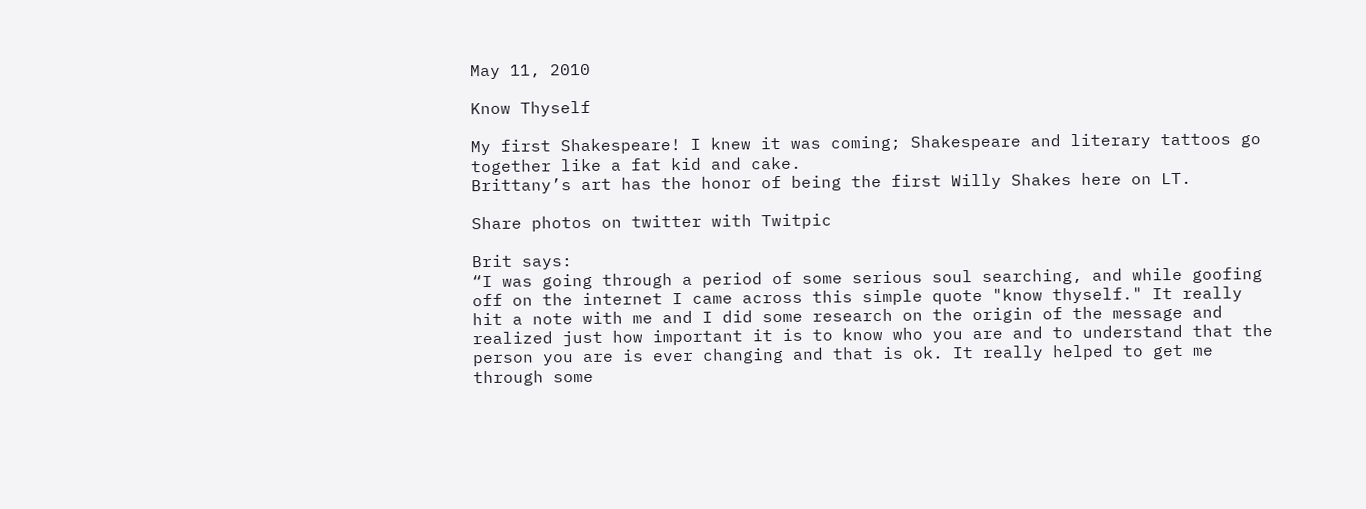May 11, 2010

Know Thyself

My first Shakespeare! I knew it was coming; Shakespeare and literary tattoos go together like a fat kid and cake.
Brittany’s art has the honor of being the first Willy Shakes here on LT.

Share photos on twitter with Twitpic

Brit says:
“I was going through a period of some serious soul searching, and while goofing off on the internet I came across this simple quote "know thyself." It really hit a note with me and I did some research on the origin of the message and realized just how important it is to know who you are and to understand that the person you are is ever changing and that is ok. It really helped to get me through some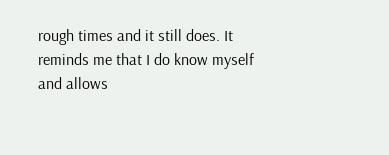rough times and it still does. It reminds me that I do know myself and allows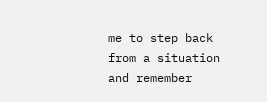me to step back from a situation and remember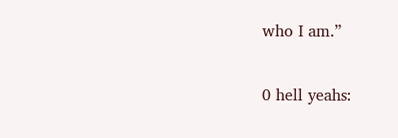who I am.”

0 hell yeahs: